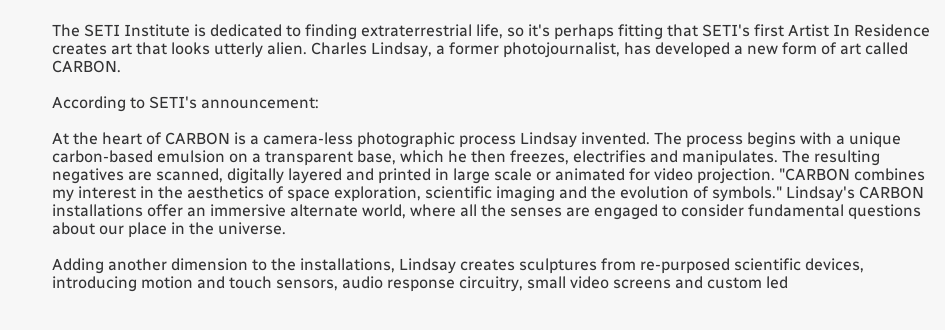The SETI Institute is dedicated to finding extraterrestrial life, so it's perhaps fitting that SETI's first Artist In Residence creates art that looks utterly alien. Charles Lindsay, a former photojournalist, has developed a new form of art called CARBON.

According to SETI's announcement:

At the heart of CARBON is a camera-less photographic process Lindsay invented. The process begins with a unique carbon-based emulsion on a transparent base, which he then freezes, electrifies and manipulates. The resulting negatives are scanned, digitally layered and printed in large scale or animated for video projection. "CARBON combines my interest in the aesthetics of space exploration, scientific imaging and the evolution of symbols." Lindsay's CARBON installations offer an immersive alternate world, where all the senses are engaged to consider fundamental questions about our place in the universe.

Adding another dimension to the installations, Lindsay creates sculptures from re-purposed scientific devices, introducing motion and touch sensors, audio response circuitry, small video screens and custom led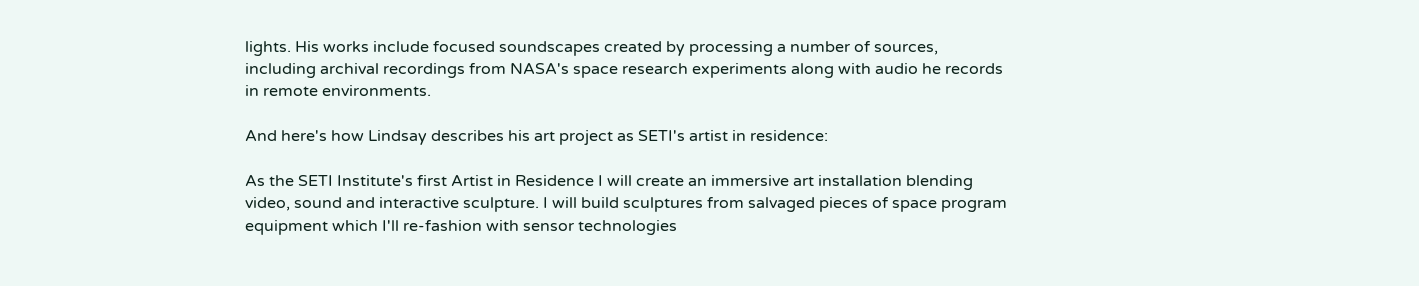lights. His works include focused soundscapes created by processing a number of sources, including archival recordings from NASA's space research experiments along with audio he records in remote environments.

And here's how Lindsay describes his art project as SETI's artist in residence:

As the SETI Institute's first Artist in Residence I will create an immersive art installation blending video, sound and interactive sculpture. I will build sculptures from salvaged pieces of space program equipment which I'll re-fashion with sensor technologies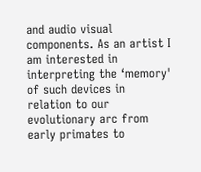and audio visual components. As an artist I am interested in interpreting the ‘memory' of such devices in relation to our evolutionary arc from early primates to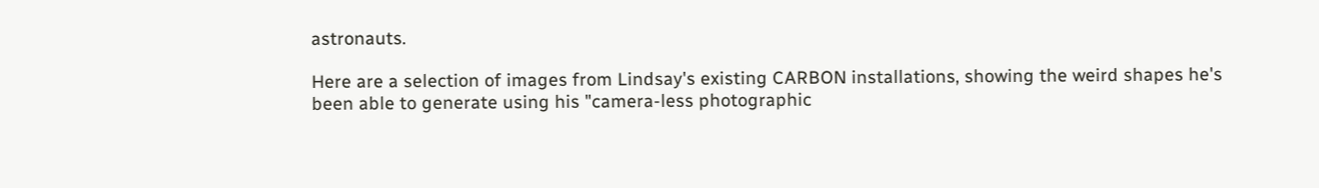astronauts.

Here are a selection of images from Lindsay's existing CARBON installations, showing the weird shapes he's been able to generate using his "camera-less photographic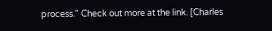process." Check out more at the link. [Charles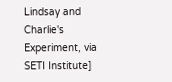Lindsay and Charlie's Experiment, via SETI Institute]